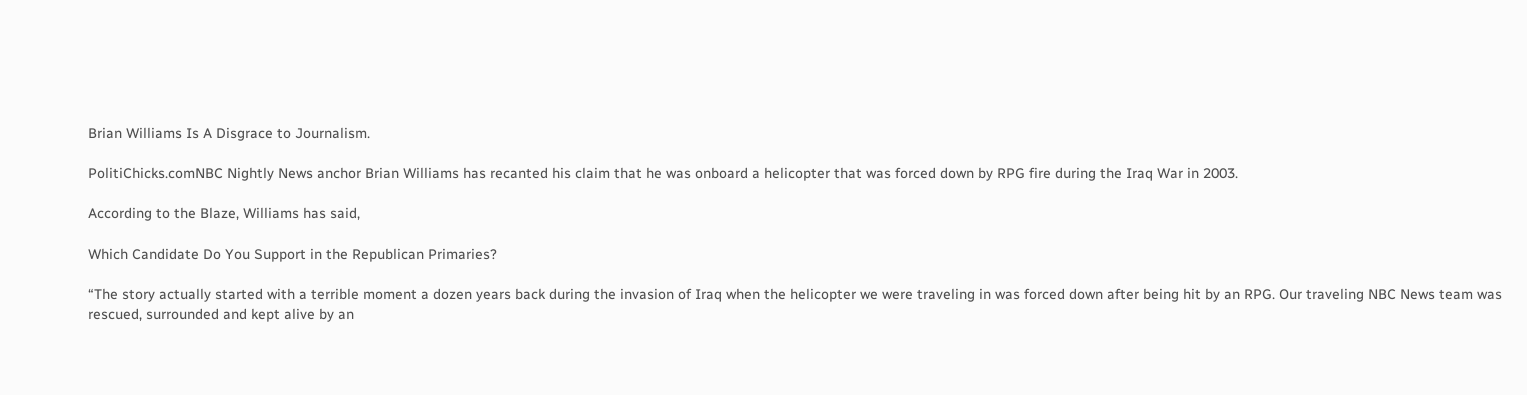Brian Williams Is A Disgrace to Journalism.

PolitiChicks.comNBC Nightly News anchor Brian Williams has recanted his claim that he was onboard a helicopter that was forced down by RPG fire during the Iraq War in 2003.

According to the Blaze, Williams has said,

Which Candidate Do You Support in the Republican Primaries?

“The story actually started with a terrible moment a dozen years back during the invasion of Iraq when the helicopter we were traveling in was forced down after being hit by an RPG. Our traveling NBC News team was rescued, surrounded and kept alive by an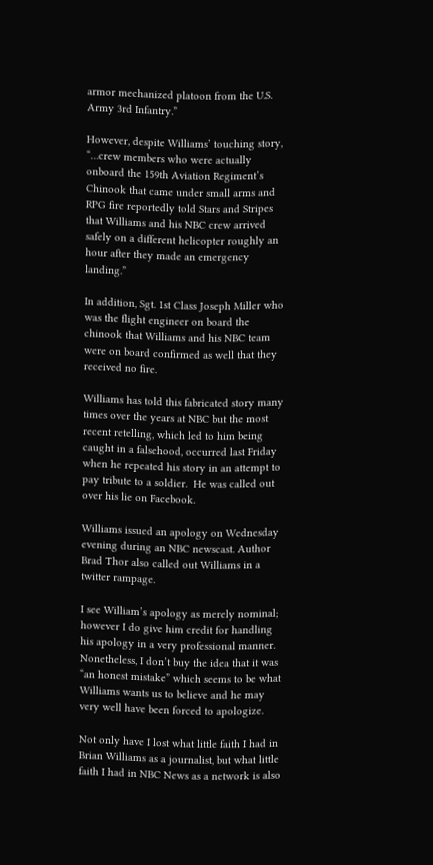armor mechanized platoon from the U.S. Army 3rd Infantry.”

However, despite Williams’ touching story, “…crew members who were actually onboard the 159th Aviation Regiment’s Chinook that came under small arms and RPG fire reportedly told Stars and Stripes that Williams and his NBC crew arrived safely on a different helicopter roughly an hour after they made an emergency landing.”

In addition, Sgt. 1st Class Joseph Miller who was the flight engineer on board the chinook that Williams and his NBC team were on board confirmed as well that they received no fire.

Williams has told this fabricated story many times over the years at NBC but the most recent retelling, which led to him being caught in a falsehood, occurred last Friday when he repeated his story in an attempt to pay tribute to a soldier.  He was called out over his lie on Facebook.

Williams issued an apology on Wednesday evening during an NBC newscast. Author Brad Thor also called out Williams in a twitter rampage.

I see William’s apology as merely nominal;  however I do give him credit for handling his apology in a very professional manner. Nonetheless, I don’t buy the idea that it was “an honest mistake” which seems to be what Williams wants us to believe and he may very well have been forced to apologize.

Not only have I lost what little faith I had in Brian Williams as a journalist, but what little faith I had in NBC News as a network is also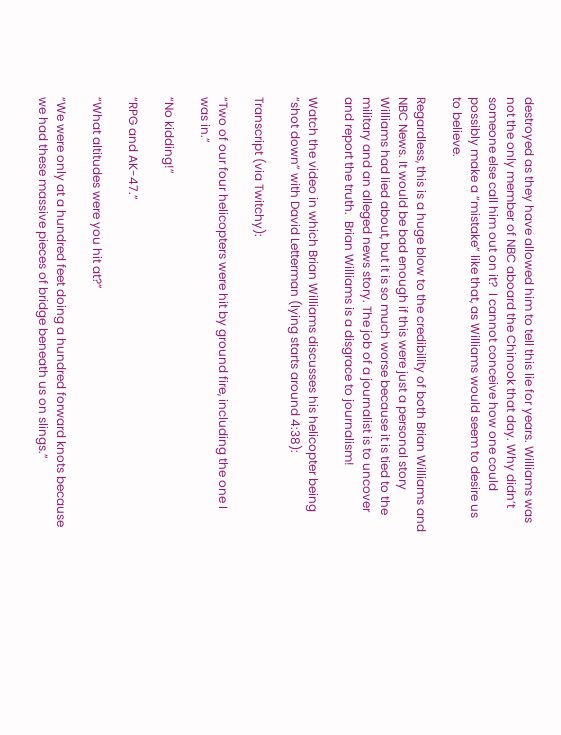destroyed as they have allowed him to tell this lie for years. Williams was not the only member of NBC aboard the Chinook that day. Why didn’t someone else call him out on it?  I cannot conceive how one could possibly make a “mistake” like that, as Williams would seem to desire us to believe.

Regardless, this is a huge blow to the credibility of both Brian Williams and NBC News. It would be bad enough if this were just a personal story Williams had lied about, but it is so much worse because it is tied to the military and an alleged news story. The job of a journalist is to uncover and report the truth.  Brian Williams is a disgrace to journalism!

Watch the video in which Brian Williams discusses his helicopter being “shot down” with David Letterman (lying starts around 4:38):

Transcript (via Twitchy):

“Two of our four helicopters were hit by ground fire, including the one I was in.”

“No kidding!”

“RPG and AK-47.”

“What altitudes were you hit at?”

“We were only at a hundred feet doing a hundred forward knots because we had these massive pieces of bridge beneath us on slings.”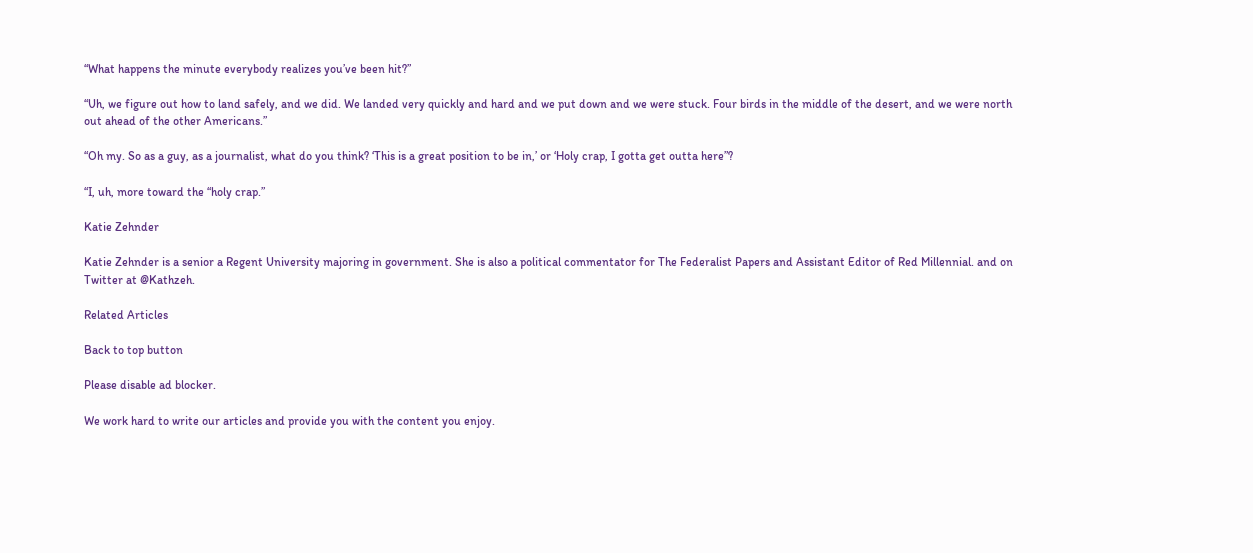“What happens the minute everybody realizes you’ve been hit?”

“Uh, we figure out how to land safely, and we did. We landed very quickly and hard and we put down and we were stuck. Four birds in the middle of the desert, and we were north out ahead of the other Americans.”

“Oh my. So as a guy, as a journalist, what do you think? ‘This is a great position to be in,’ or ‘Holy crap, I gotta get outta here”?

“I, uh, more toward the “holy crap.”

Katie Zehnder

Katie Zehnder is a senior a Regent University majoring in government. She is also a political commentator for The Federalist Papers and Assistant Editor of Red Millennial. and on Twitter at @Kathzeh.

Related Articles

Back to top button

Please disable ad blocker.

We work hard to write our articles and provide you with the content you enjoy.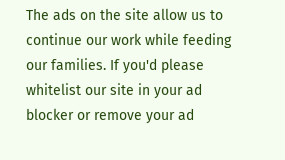The ads on the site allow us to continue our work while feeding our families. If you'd please whitelist our site in your ad blocker or remove your ad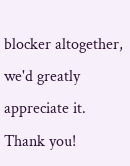blocker altogether, we'd greatly appreciate it. Thank you!